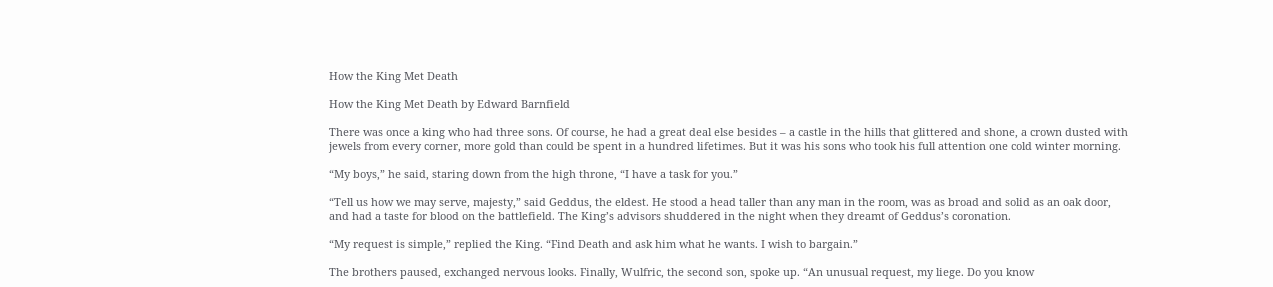How the King Met Death

How the King Met Death by Edward Barnfield

There was once a king who had three sons. Of course, he had a great deal else besides – a castle in the hills that glittered and shone, a crown dusted with jewels from every corner, more gold than could be spent in a hundred lifetimes. But it was his sons who took his full attention one cold winter morning.

“My boys,” he said, staring down from the high throne, “I have a task for you.”

“Tell us how we may serve, majesty,” said Geddus, the eldest. He stood a head taller than any man in the room, was as broad and solid as an oak door, and had a taste for blood on the battlefield. The King’s advisors shuddered in the night when they dreamt of Geddus’s coronation.

“My request is simple,” replied the King. “Find Death and ask him what he wants. I wish to bargain.”

The brothers paused, exchanged nervous looks. Finally, Wulfric, the second son, spoke up. “An unusual request, my liege. Do you know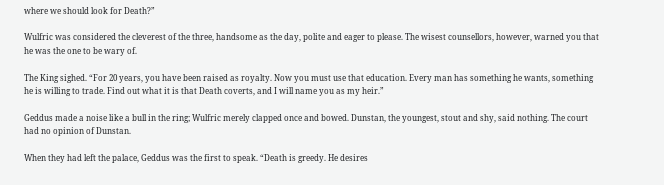where we should look for Death?”

Wulfric was considered the cleverest of the three, handsome as the day, polite and eager to please. The wisest counsellors, however, warned you that he was the one to be wary of.

The King sighed. “For 20 years, you have been raised as royalty. Now you must use that education. Every man has something he wants, something he is willing to trade. Find out what it is that Death coverts, and I will name you as my heir.”

Geddus made a noise like a bull in the ring; Wulfric merely clapped once and bowed. Dunstan, the youngest, stout and shy, said nothing. The court had no opinion of Dunstan.

When they had left the palace, Geddus was the first to speak. “Death is greedy. He desires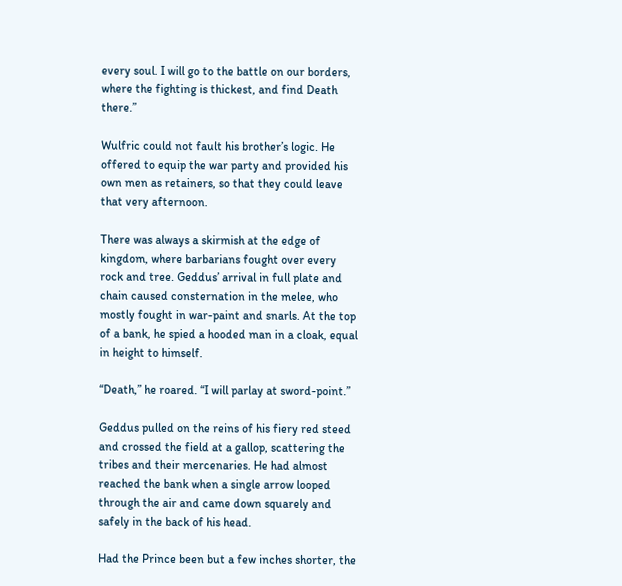every soul. I will go to the battle on our borders, where the fighting is thickest, and find Death there.”

Wulfric could not fault his brother’s logic. He offered to equip the war party and provided his own men as retainers, so that they could leave that very afternoon.

There was always a skirmish at the edge of kingdom, where barbarians fought over every rock and tree. Geddus’ arrival in full plate and chain caused consternation in the melee, who mostly fought in war-paint and snarls. At the top of a bank, he spied a hooded man in a cloak, equal in height to himself.

“Death,” he roared. “I will parlay at sword-point.”

Geddus pulled on the reins of his fiery red steed and crossed the field at a gallop, scattering the tribes and their mercenaries. He had almost reached the bank when a single arrow looped through the air and came down squarely and safely in the back of his head.

Had the Prince been but a few inches shorter, the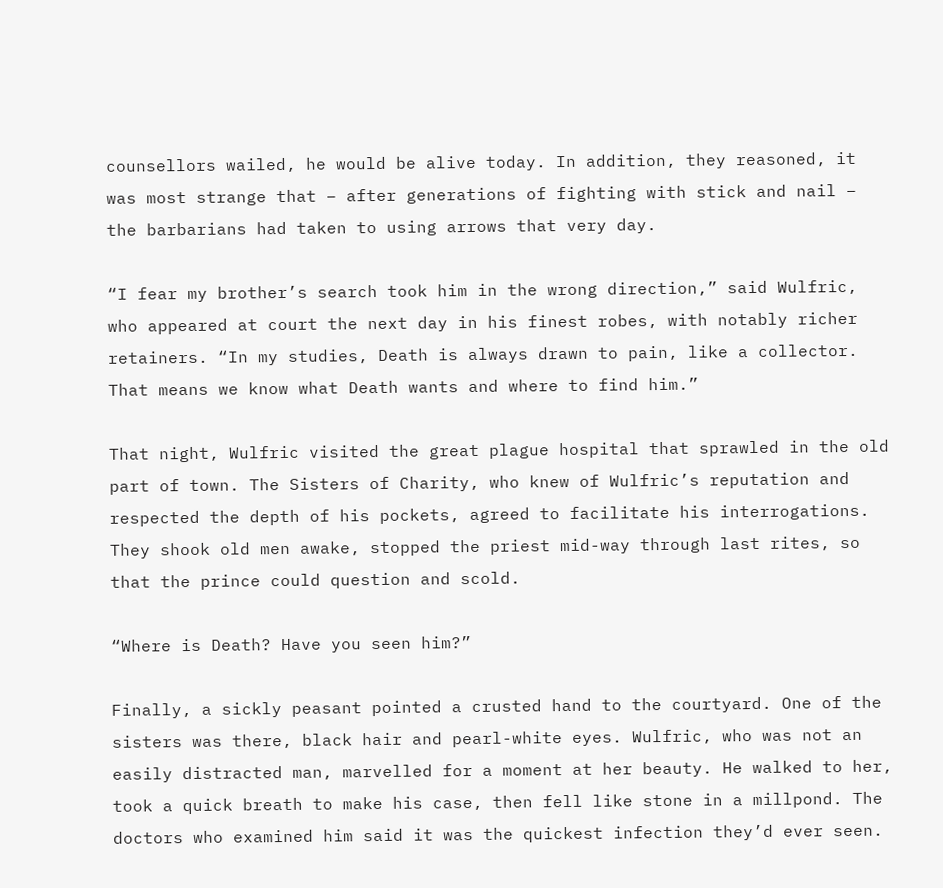counsellors wailed, he would be alive today. In addition, they reasoned, it was most strange that – after generations of fighting with stick and nail – the barbarians had taken to using arrows that very day.

“I fear my brother’s search took him in the wrong direction,” said Wulfric, who appeared at court the next day in his finest robes, with notably richer retainers. “In my studies, Death is always drawn to pain, like a collector. That means we know what Death wants and where to find him.”

That night, Wulfric visited the great plague hospital that sprawled in the old part of town. The Sisters of Charity, who knew of Wulfric’s reputation and respected the depth of his pockets, agreed to facilitate his interrogations. They shook old men awake, stopped the priest mid-way through last rites, so that the prince could question and scold.

“Where is Death? Have you seen him?”

Finally, a sickly peasant pointed a crusted hand to the courtyard. One of the sisters was there, black hair and pearl-white eyes. Wulfric, who was not an easily distracted man, marvelled for a moment at her beauty. He walked to her, took a quick breath to make his case, then fell like stone in a millpond. The doctors who examined him said it was the quickest infection they’d ever seen.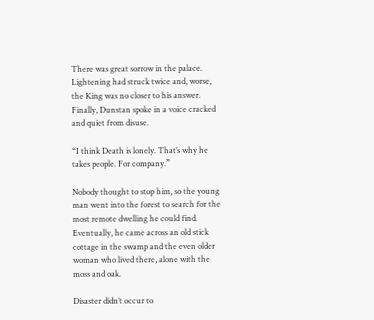There was great sorrow in the palace. Lightening had struck twice and, worse, the King was no closer to his answer. Finally, Dunstan spoke in a voice cracked and quiet from disuse.

“I think Death is lonely. That’s why he takes people. For company.”

Nobody thought to stop him, so the young man went into the forest to search for the most remote dwelling he could find. Eventually, he came across an old stick cottage in the swamp and the even older woman who lived there, alone with the moss and oak.

Disaster didn’t occur to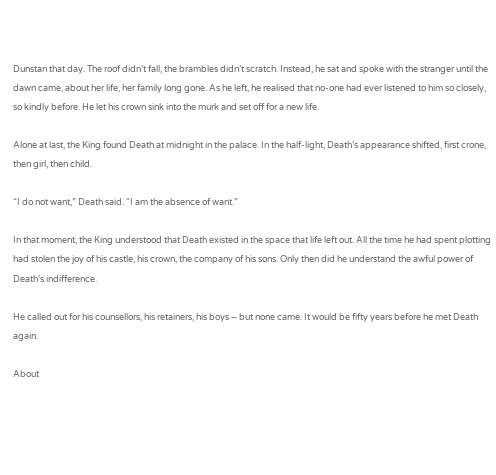Dunstan that day. The roof didn’t fall, the brambles didn’t scratch. Instead, he sat and spoke with the stranger until the dawn came, about her life, her family long gone. As he left, he realised that no-one had ever listened to him so closely, so kindly before. He let his crown sink into the murk and set off for a new life.

Alone at last, the King found Death at midnight in the palace. In the half-light, Death’s appearance shifted, first crone, then girl, then child.

“I do not want,” Death said. “I am the absence of want.”

In that moment, the King understood that Death existed in the space that life left out. All the time he had spent plotting had stolen the joy of his castle, his crown, the company of his sons. Only then did he understand the awful power of Death’s indifference.

He called out for his counsellors, his retainers, his boys – but none came. It would be fifty years before he met Death again.

About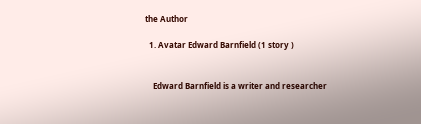the Author

  1. Avatar Edward Barnfield (1 story )


    Edward Barnfield is a writer and researcher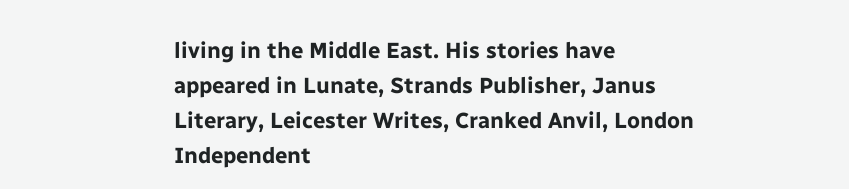living in the Middle East. His stories have appeared in Lunate, Strands Publisher, Janus Literary, Leicester Writes, Cranked Anvil, London Independent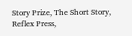Story Prize, The Short Story, Reflex Press,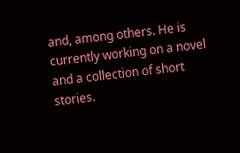and, among others. He is currently working on a novel and a collection of short stories.